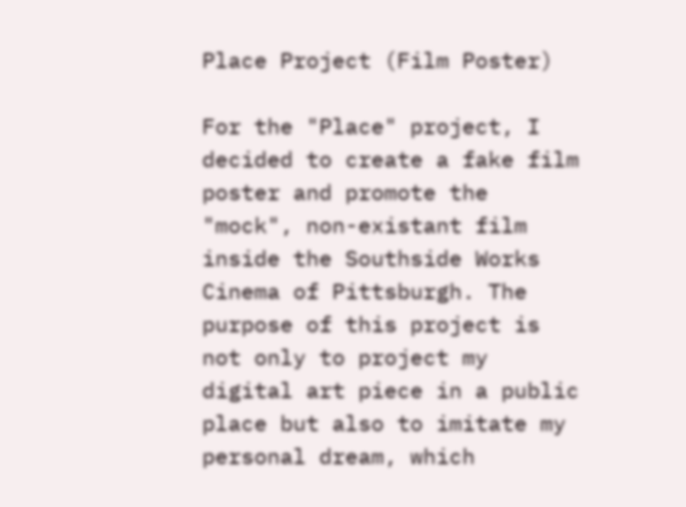Place Project (Film Poster)

For the "Place" project, I decided to create a fake film poster and promote the "mock", non-existant film inside the Southside Works Cinema of Pittsburgh. The purpose of this project is not only to project my digital art piece in a public place but also to imitate my personal dream, which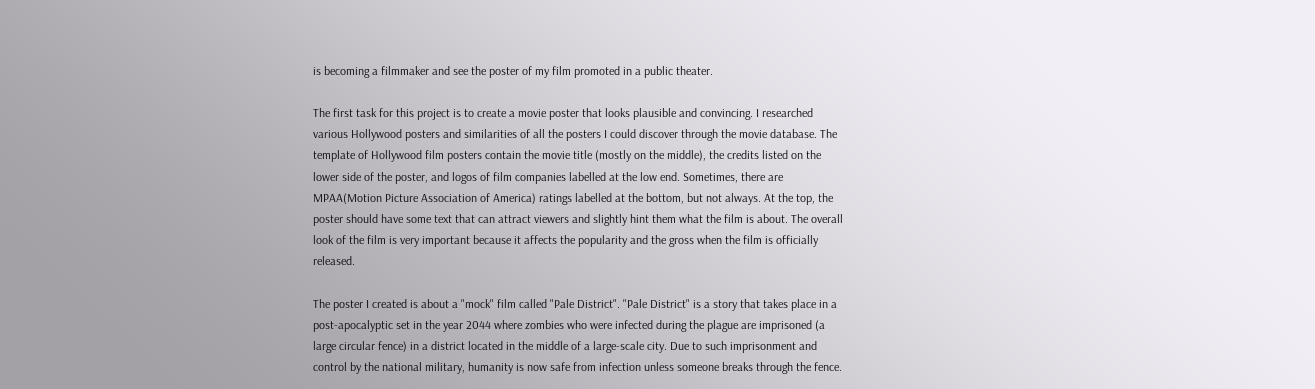is becoming a filmmaker and see the poster of my film promoted in a public theater.

The first task for this project is to create a movie poster that looks plausible and convincing. I researched various Hollywood posters and similarities of all the posters I could discover through the movie database. The template of Hollywood film posters contain the movie title (mostly on the middle), the credits listed on the lower side of the poster, and logos of film companies labelled at the low end. Sometimes, there are MPAA(Motion Picture Association of America) ratings labelled at the bottom, but not always. At the top, the poster should have some text that can attract viewers and slightly hint them what the film is about. The overall look of the film is very important because it affects the popularity and the gross when the film is officially released.

The poster I created is about a "mock" film called "Pale District". "Pale District" is a story that takes place in a post-apocalyptic set in the year 2044 where zombies who were infected during the plague are imprisoned (a large circular fence) in a district located in the middle of a large-scale city. Due to such imprisonment and control by the national military, humanity is now safe from infection unless someone breaks through the fence.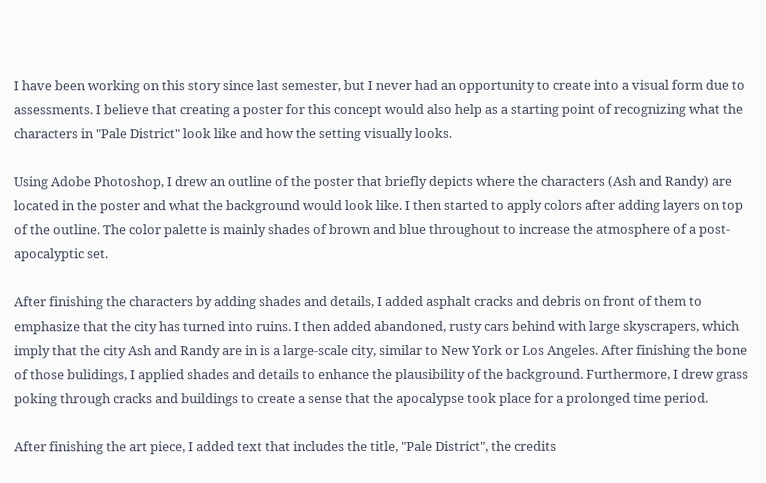I have been working on this story since last semester, but I never had an opportunity to create into a visual form due to assessments. I believe that creating a poster for this concept would also help as a starting point of recognizing what the characters in "Pale District" look like and how the setting visually looks.

Using Adobe Photoshop, I drew an outline of the poster that briefly depicts where the characters (Ash and Randy) are located in the poster and what the background would look like. I then started to apply colors after adding layers on top of the outline. The color palette is mainly shades of brown and blue throughout to increase the atmosphere of a post-apocalyptic set.

After finishing the characters by adding shades and details, I added asphalt cracks and debris on front of them to emphasize that the city has turned into ruins. I then added abandoned, rusty cars behind with large skyscrapers, which imply that the city Ash and Randy are in is a large-scale city, similar to New York or Los Angeles. After finishing the bone of those bulidings, I applied shades and details to enhance the plausibility of the background. Furthermore, I drew grass poking through cracks and buildings to create a sense that the apocalypse took place for a prolonged time period.

After finishing the art piece, I added text that includes the title, "Pale District", the credits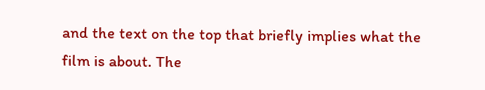and the text on the top that briefly implies what the film is about. The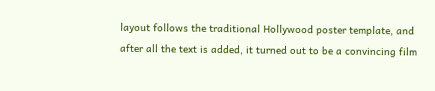layout follows the traditional Hollywood poster template, and after all the text is added, it turned out to be a convincing film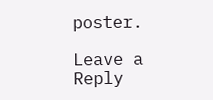poster.

Leave a Reply